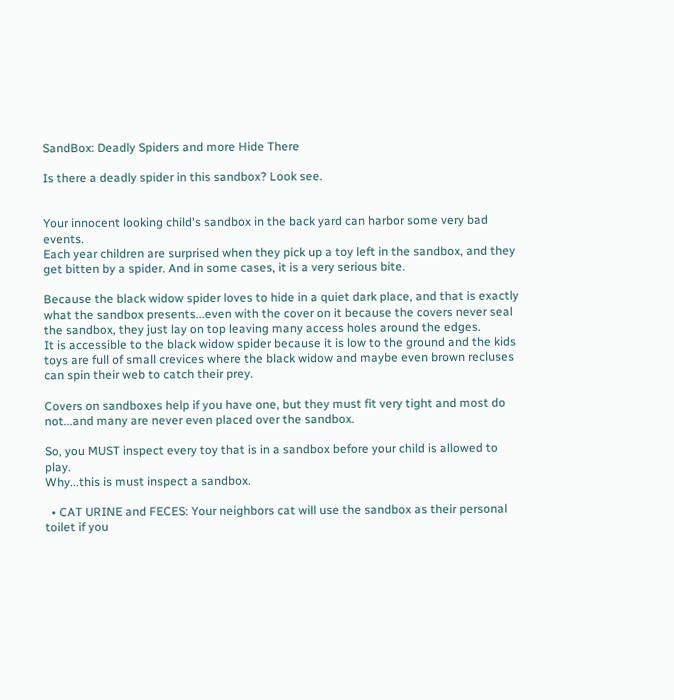SandBox: Deadly Spiders and more Hide There

Is there a deadly spider in this sandbox? Look see.


Your innocent looking child's sandbox in the back yard can harbor some very bad events.
Each year children are surprised when they pick up a toy left in the sandbox, and they get bitten by a spider. And in some cases, it is a very serious bite.

Because the black widow spider loves to hide in a quiet dark place, and that is exactly what the sandbox presents...even with the cover on it because the covers never seal the sandbox, they just lay on top leaving many access holes around the edges.
It is accessible to the black widow spider because it is low to the ground and the kids toys are full of small crevices where the black widow and maybe even brown recluses can spin their web to catch their prey.

Covers on sandboxes help if you have one, but they must fit very tight and most do not...and many are never even placed over the sandbox.

So, you MUST inspect every toy that is in a sandbox before your child is allowed to play.
Why...this is must inspect a sandbox.

  • CAT URINE and FECES: Your neighbors cat will use the sandbox as their personal toilet if you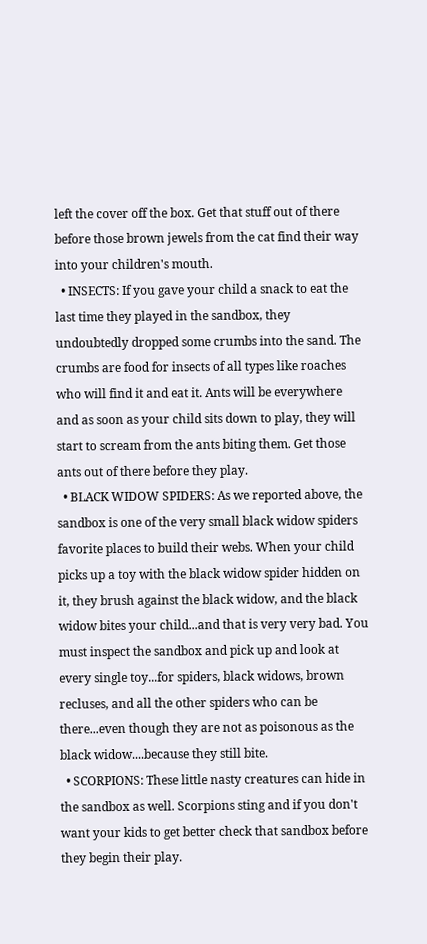left the cover off the box. Get that stuff out of there before those brown jewels from the cat find their way into your children's mouth.
  • INSECTS: If you gave your child a snack to eat the last time they played in the sandbox, they undoubtedly dropped some crumbs into the sand. The crumbs are food for insects of all types like roaches who will find it and eat it. Ants will be everywhere and as soon as your child sits down to play, they will start to scream from the ants biting them. Get those ants out of there before they play.
  • BLACK WIDOW SPIDERS: As we reported above, the sandbox is one of the very small black widow spiders favorite places to build their webs. When your child picks up a toy with the black widow spider hidden on it, they brush against the black widow, and the black widow bites your child...and that is very very bad. You must inspect the sandbox and pick up and look at every single toy...for spiders, black widows, brown recluses, and all the other spiders who can be there...even though they are not as poisonous as the black widow....because they still bite.
  • SCORPIONS: These little nasty creatures can hide in the sandbox as well. Scorpions sting and if you don't want your kids to get better check that sandbox before they begin their play.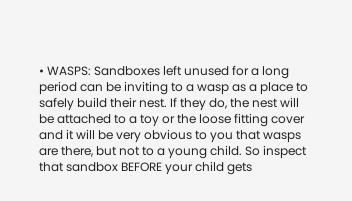• WASPS: Sandboxes left unused for a long period can be inviting to a wasp as a place to safely build their nest. If they do, the nest will be attached to a toy or the loose fitting cover and it will be very obvious to you that wasps are there, but not to a young child. So inspect that sandbox BEFORE your child gets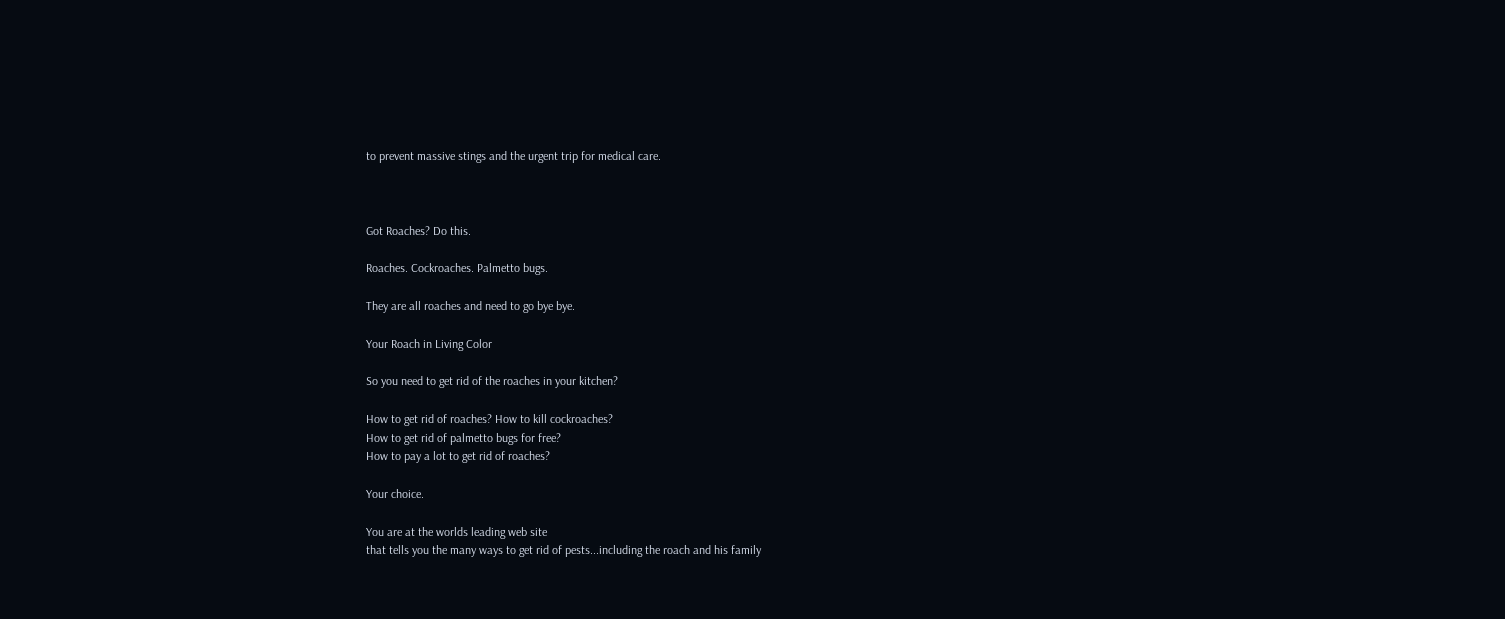to prevent massive stings and the urgent trip for medical care.



Got Roaches? Do this.

Roaches. Cockroaches. Palmetto bugs.

They are all roaches and need to go bye bye.

Your Roach in Living Color

So you need to get rid of the roaches in your kitchen?

How to get rid of roaches? How to kill cockroaches?
How to get rid of palmetto bugs for free?
How to pay a lot to get rid of roaches?

Your choice.

You are at the worlds leading web site
that tells you the many ways to get rid of pests...including the roach and his family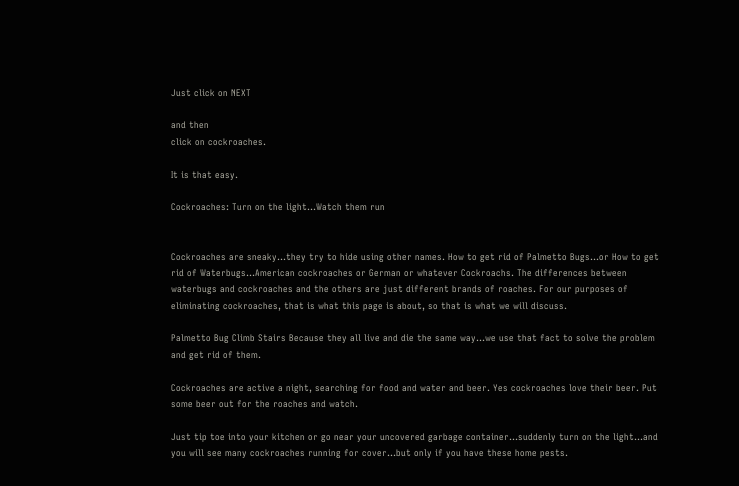Just click on NEXT

and then
click on cockroaches.

It is that easy.

Cockroaches: Turn on the light...Watch them run


Cockroaches are sneaky...they try to hide using other names. How to get rid of Palmetto Bugs...or How to get rid of Waterbugs...American cockroaches or German or whatever Cockroachs. The differences between waterbugs and cockroaches and the others are just different brands of roaches. For our purposes of eliminating cockroaches, that is what this page is about, so that is what we will discuss.

Palmetto Bug Climb Stairs Because they all live and die the same way...we use that fact to solve the problem and get rid of them.

Cockroaches are active a night, searching for food and water and beer. Yes cockroaches love their beer. Put some beer out for the roaches and watch.

Just tip toe into your kitchen or go near your uncovered garbage container...suddenly turn on the light...and you will see many cockroaches running for cover...but only if you have these home pests.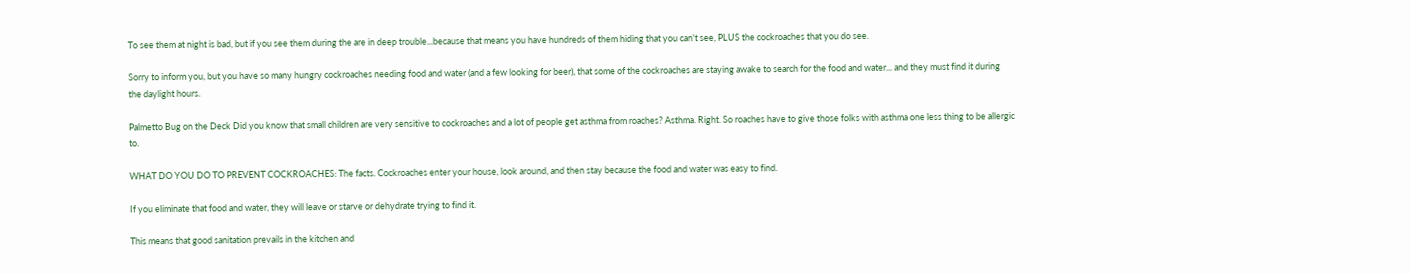To see them at night is bad, but if you see them during the are in deep trouble...because that means you have hundreds of them hiding that you can't see, PLUS the cockroaches that you do see.

Sorry to inform you, but you have so many hungry cockroaches needing food and water (and a few looking for beer), that some of the cockroaches are staying awake to search for the food and water... and they must find it during the daylight hours.

Palmetto Bug on the Deck Did you know that small children are very sensitive to cockroaches and a lot of people get asthma from roaches? Asthma. Right. So roaches have to give those folks with asthma one less thing to be allergic to.

WHAT DO YOU DO TO PREVENT COCKROACHES: The facts. Cockroaches enter your house, look around, and then stay because the food and water was easy to find.

If you eliminate that food and water, they will leave or starve or dehydrate trying to find it.

This means that good sanitation prevails in the kitchen and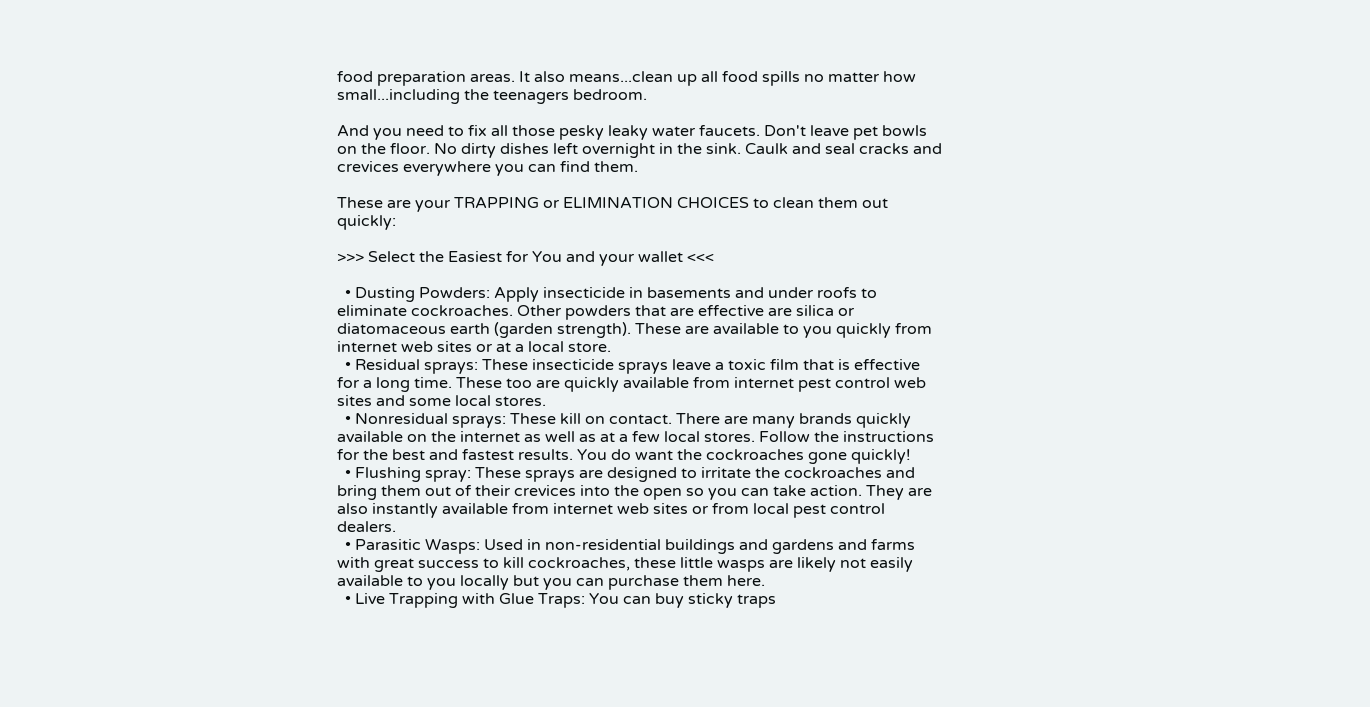food preparation areas. It also means...clean up all food spills no matter how small...including the teenagers bedroom.

And you need to fix all those pesky leaky water faucets. Don't leave pet bowls on the floor. No dirty dishes left overnight in the sink. Caulk and seal cracks and crevices everywhere you can find them.

These are your TRAPPING or ELIMINATION CHOICES to clean them out quickly:

>>> Select the Easiest for You and your wallet <<<

  • Dusting Powders: Apply insecticide in basements and under roofs to eliminate cockroaches. Other powders that are effective are silica or diatomaceous earth (garden strength). These are available to you quickly from internet web sites or at a local store.
  • Residual sprays: These insecticide sprays leave a toxic film that is effective for a long time. These too are quickly available from internet pest control web sites and some local stores.
  • Nonresidual sprays: These kill on contact. There are many brands quickly available on the internet as well as at a few local stores. Follow the instructions for the best and fastest results. You do want the cockroaches gone quickly!
  • Flushing spray: These sprays are designed to irritate the cockroaches and bring them out of their crevices into the open so you can take action. They are also instantly available from internet web sites or from local pest control dealers.
  • Parasitic Wasps: Used in non-residential buildings and gardens and farms with great success to kill cockroaches, these little wasps are likely not easily available to you locally but you can purchase them here.
  • Live Trapping with Glue Traps: You can buy sticky traps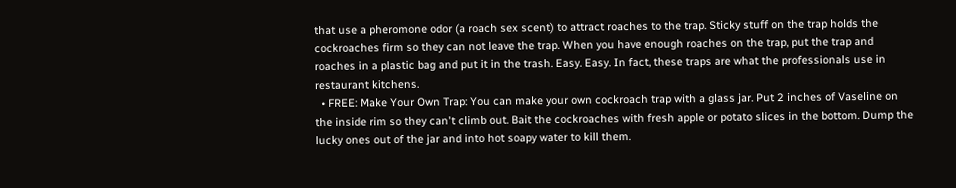that use a pheromone odor (a roach sex scent) to attract roaches to the trap. Sticky stuff on the trap holds the cockroaches firm so they can not leave the trap. When you have enough roaches on the trap, put the trap and roaches in a plastic bag and put it in the trash. Easy. Easy. In fact, these traps are what the professionals use in restaurant kitchens.
  • FREE: Make Your Own Trap: You can make your own cockroach trap with a glass jar. Put 2 inches of Vaseline on the inside rim so they can't climb out. Bait the cockroaches with fresh apple or potato slices in the bottom. Dump the lucky ones out of the jar and into hot soapy water to kill them.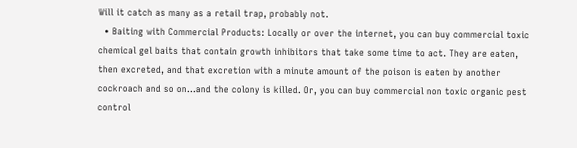Will it catch as many as a retail trap, probably not.
  • Baiting with Commercial Products: Locally or over the internet, you can buy commercial toxic chemical gel baits that contain growth inhibitors that take some time to act. They are eaten, then excreted, and that excretion with a minute amount of the poison is eaten by another cockroach and so on...and the colony is killed. Or, you can buy commercial non toxic organic pest control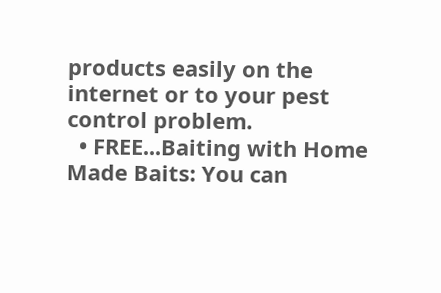products easily on the internet or to your pest control problem.
  • FREE...Baiting with Home Made Baits: You can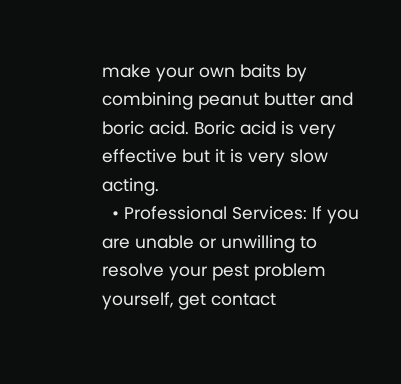make your own baits by combining peanut butter and boric acid. Boric acid is very effective but it is very slow acting.
  • Professional Services: If you are unable or unwilling to resolve your pest problem yourself, get contact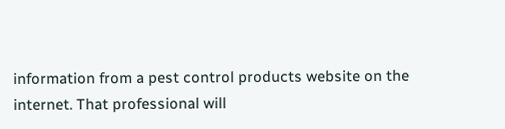information from a pest control products website on the internet. That professional will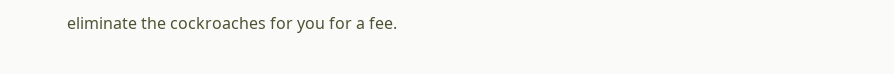eliminate the cockroaches for you for a fee.